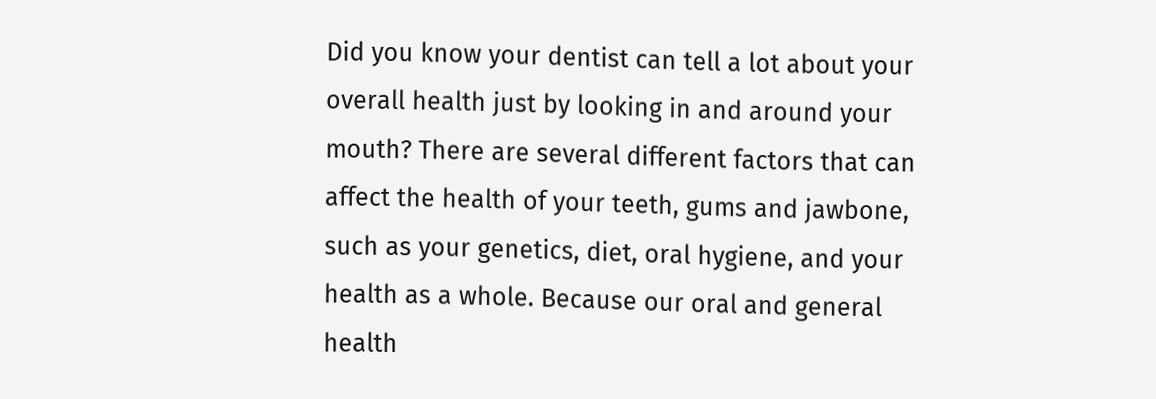Did you know your dentist can tell a lot about your overall health just by looking in and around your mouth? There are several different factors that can affect the health of your teeth, gums and jawbone, such as your genetics, diet, oral hygiene, and your health as a whole. Because our oral and general health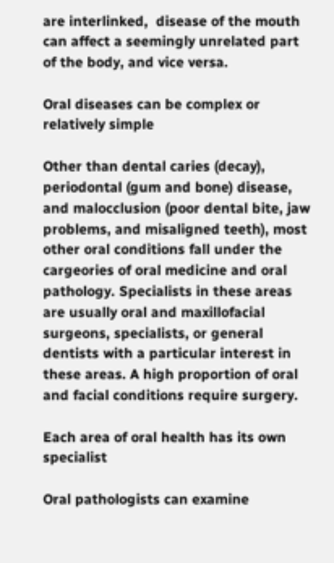are interlinked,  disease of the mouth can affect a seemingly unrelated part of the body, and vice versa.

Oral diseases can be complex or relatively simple

Other than dental caries (decay), periodontal (gum and bone) disease, and malocclusion (poor dental bite, jaw problems, and misaligned teeth), most other oral conditions fall under the cargeories of oral medicine and oral pathology. Specialists in these areas are usually oral and maxillofacial surgeons, specialists, or general dentists with a particular interest in these areas. A high proportion of oral and facial conditions require surgery.

Each area of oral health has its own specialist

Oral pathologists can examine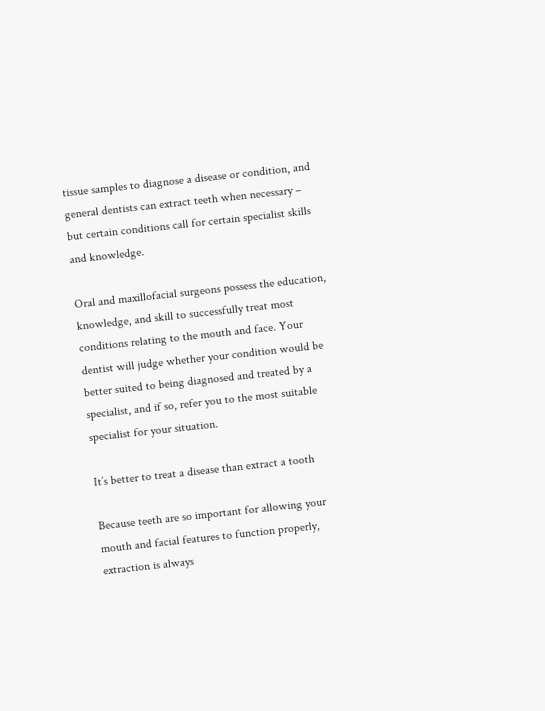tissue samples to diagnose a disease or condition, and general dentists can extract teeth when necessary – but certain conditions call for certain specialist skills and knowledge.

Oral and maxillofacial surgeons possess the education, knowledge, and skill to successfully treat most conditions relating to the mouth and face. Your dentist will judge whether your condition would be better suited to being diagnosed and treated by a specialist, and if so, refer you to the most suitable specialist for your situation.

It’s better to treat a disease than extract a tooth

Because teeth are so important for allowing your mouth and facial features to function properly, extraction is always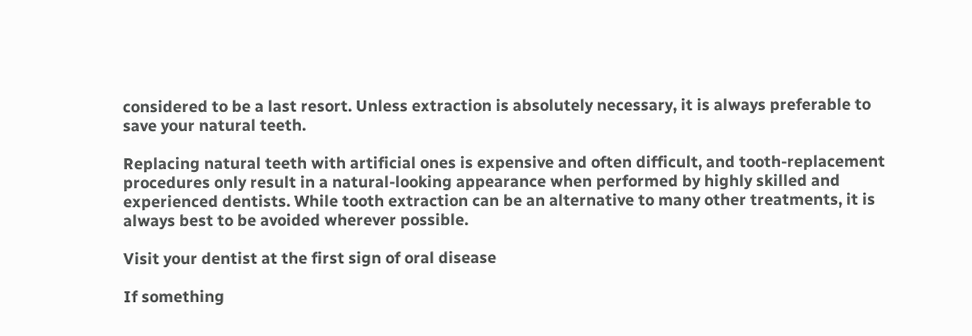considered to be a last resort. Unless extraction is absolutely necessary, it is always preferable to save your natural teeth.

Replacing natural teeth with artificial ones is expensive and often difficult, and tooth-replacement procedures only result in a natural-looking appearance when performed by highly skilled and experienced dentists. While tooth extraction can be an alternative to many other treatments, it is always best to be avoided wherever possible.

Visit your dentist at the first sign of oral disease

If something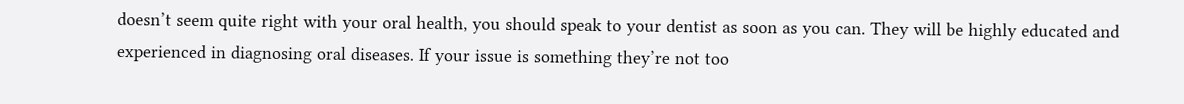doesn’t seem quite right with your oral health, you should speak to your dentist as soon as you can. They will be highly educated and experienced in diagnosing oral diseases. If your issue is something they’re not too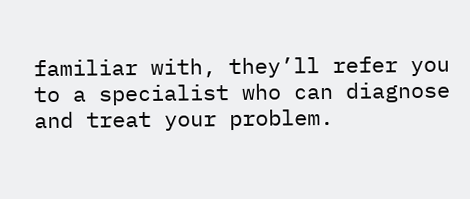familiar with, they’ll refer you to a specialist who can diagnose and treat your problem.